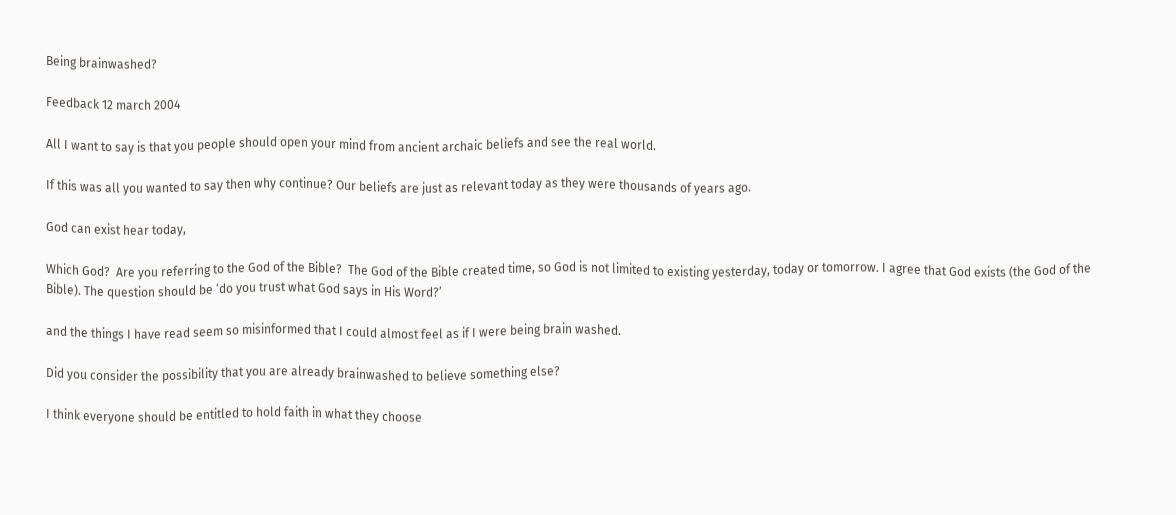Being brainwashed?

Feedback 12 march 2004

All I want to say is that you people should open your mind from ancient archaic beliefs and see the real world.

If this was all you wanted to say then why continue? Our beliefs are just as relevant today as they were thousands of years ago.

God can exist hear today,

Which God?  Are you referring to the God of the Bible?  The God of the Bible created time, so God is not limited to existing yesterday, today or tomorrow. I agree that God exists (the God of the Bible). The question should be ‘do you trust what God says in His Word?’

and the things I have read seem so misinformed that I could almost feel as if I were being brain washed.

Did you consider the possibility that you are already brainwashed to believe something else?

I think everyone should be entitled to hold faith in what they choose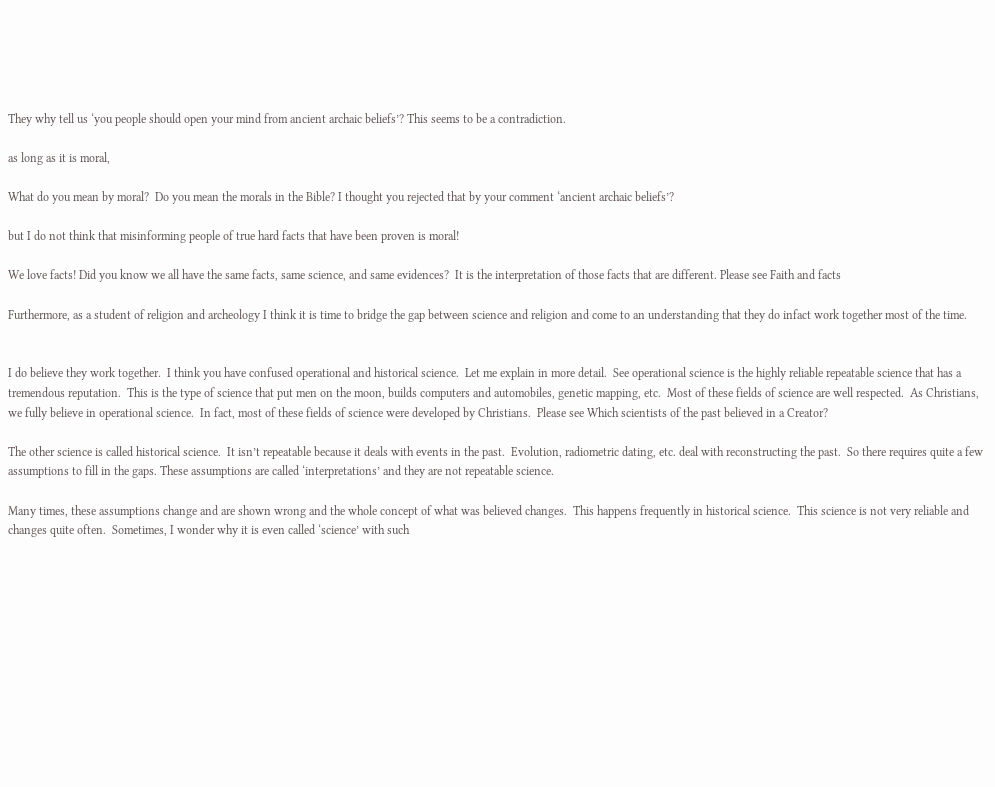They why tell us ‘you people should open your mind from ancient archaic beliefs’? This seems to be a contradiction.

as long as it is moral,

What do you mean by moral?  Do you mean the morals in the Bible? I thought you rejected that by your comment ‘ancient archaic beliefs’?

but I do not think that misinforming people of true hard facts that have been proven is moral!

We love facts! Did you know we all have the same facts, same science, and same evidences?  It is the interpretation of those facts that are different. Please see Faith and facts

Furthermore, as a student of religion and archeology I think it is time to bridge the gap between science and religion and come to an understanding that they do infact work together most of the time.


I do believe they work together.  I think you have confused operational and historical science.  Let me explain in more detail.  See operational science is the highly reliable repeatable science that has a tremendous reputation.  This is the type of science that put men on the moon, builds computers and automobiles, genetic mapping, etc.  Most of these fields of science are well respected.  As Christians, we fully believe in operational science.  In fact, most of these fields of science were developed by Christians.  Please see Which scientists of the past believed in a Creator?

The other science is called historical science.  It isn’t repeatable because it deals with events in the past.  Evolution, radiometric dating, etc. deal with reconstructing the past.  So there requires quite a few assumptions to fill in the gaps. These assumptions are called ‘interpretations’ and they are not repeatable science.

Many times, these assumptions change and are shown wrong and the whole concept of what was believed changes.  This happens frequently in historical science.  This science is not very reliable and changes quite often.  Sometimes, I wonder why it is even called ‘science’ with such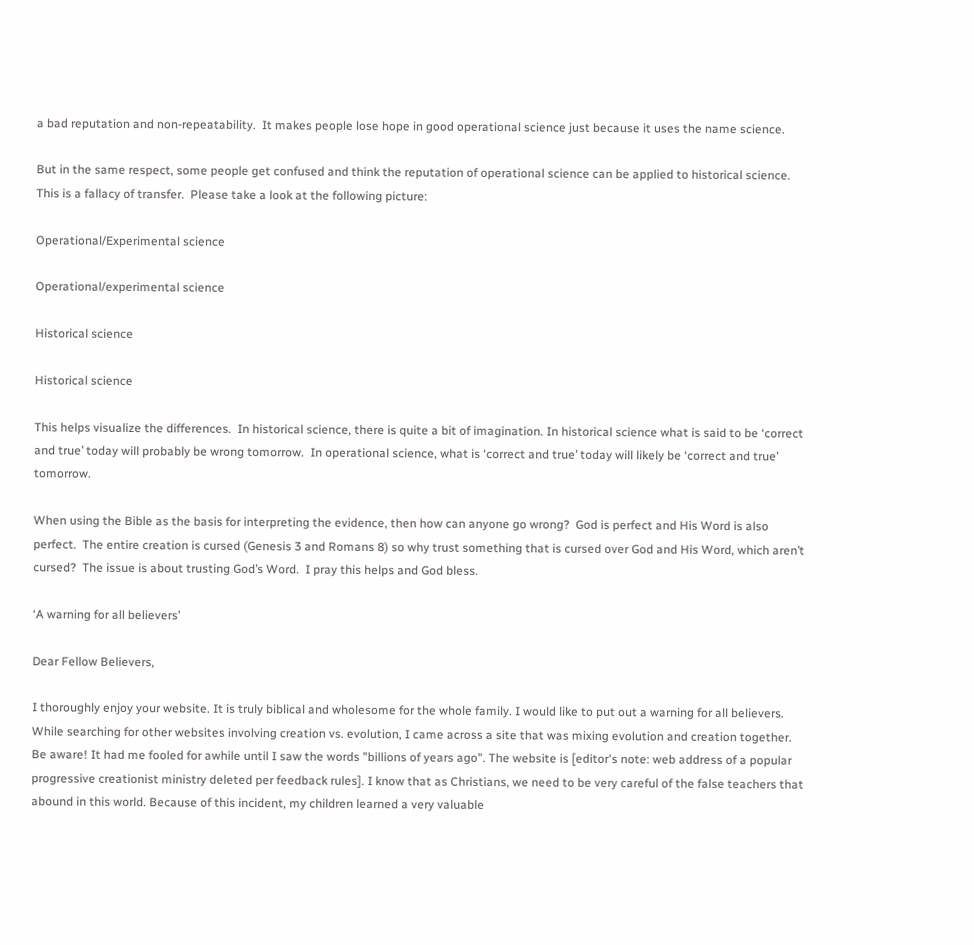a bad reputation and non-repeatability.  It makes people lose hope in good operational science just because it uses the name science.

But in the same respect, some people get confused and think the reputation of operational science can be applied to historical science.  This is a fallacy of transfer.  Please take a look at the following picture:

Operational/Experimental science

Operational/experimental science

Historical science

Historical science

This helps visualize the differences.  In historical science, there is quite a bit of imagination. In historical science what is said to be ‘correct and true’ today will probably be wrong tomorrow.  In operational science, what is ‘correct and true’ today will likely be ‘correct and true’ tomorrow.

When using the Bible as the basis for interpreting the evidence, then how can anyone go wrong?  God is perfect and His Word is also perfect.  The entire creation is cursed (Genesis 3 and Romans 8) so why trust something that is cursed over God and His Word, which aren’t cursed?  The issue is about trusting God’s Word.  I pray this helps and God bless.

‘A warning for all believers’

Dear Fellow Believers,

I thoroughly enjoy your website. It is truly biblical and wholesome for the whole family. I would like to put out a warning for all believers. While searching for other websites involving creation vs. evolution, I came across a site that was mixing evolution and creation together. Be aware! It had me fooled for awhile until I saw the words "billions of years ago". The website is [editor's note: web address of a popular progressive creationist ministry deleted per feedback rules]. I know that as Christians, we need to be very careful of the false teachers that abound in this world. Because of this incident, my children learned a very valuable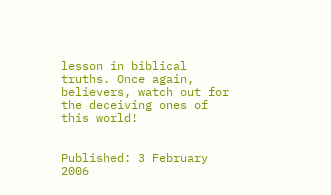lesson in biblical truths. Once again, believers, watch out for the deceiving ones of this world!


Published: 3 February 2006